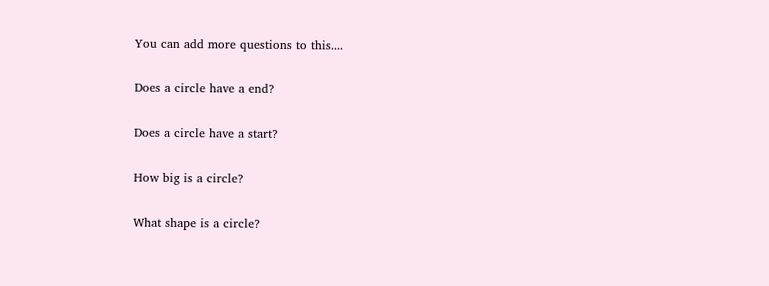You can add more questions to this....

Does a circle have a end?

Does a circle have a start?

How big is a circle?

What shape is a circle?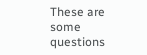These are some questions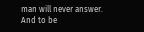man will never answer. And to be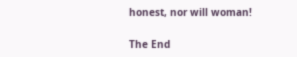honest, nor will woman!

The End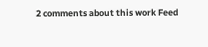2 comments about this work Feed